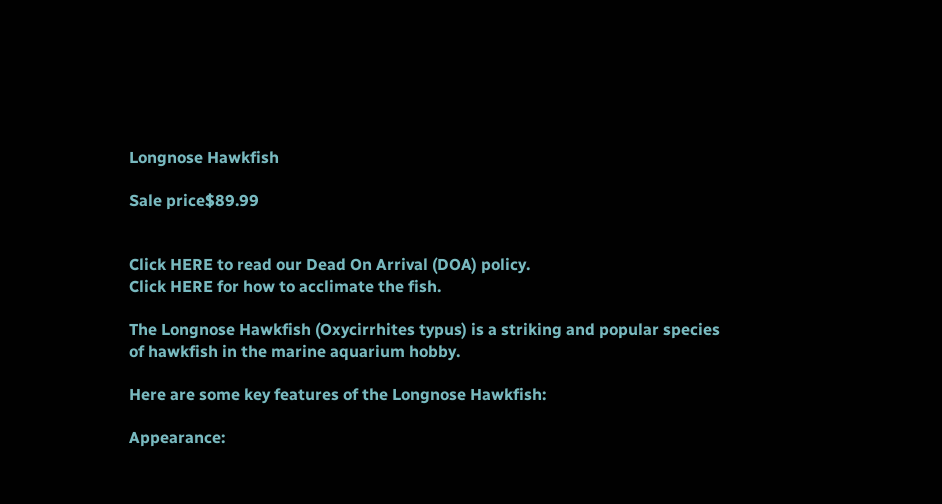Longnose Hawkfish

Sale price$89.99


Click HERE to read our Dead On Arrival (DOA) policy.
Click HERE for how to acclimate the fish.

The Longnose Hawkfish (Oxycirrhites typus) is a striking and popular species of hawkfish in the marine aquarium hobby.

Here are some key features of the Longnose Hawkfish:

Appearance: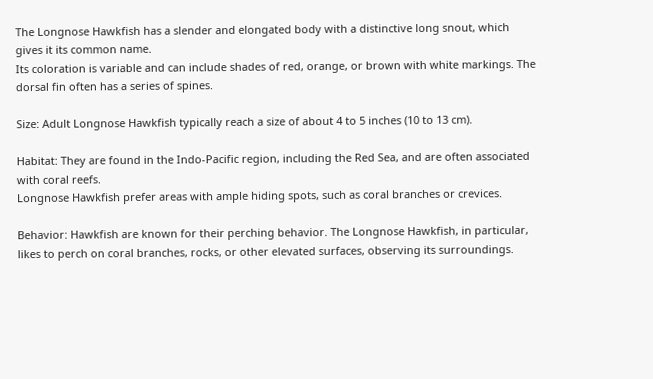The Longnose Hawkfish has a slender and elongated body with a distinctive long snout, which gives it its common name.
Its coloration is variable and can include shades of red, orange, or brown with white markings. The dorsal fin often has a series of spines.

Size: Adult Longnose Hawkfish typically reach a size of about 4 to 5 inches (10 to 13 cm).

Habitat: They are found in the Indo-Pacific region, including the Red Sea, and are often associated with coral reefs.
Longnose Hawkfish prefer areas with ample hiding spots, such as coral branches or crevices.

Behavior: Hawkfish are known for their perching behavior. The Longnose Hawkfish, in particular, likes to perch on coral branches, rocks, or other elevated surfaces, observing its surroundings.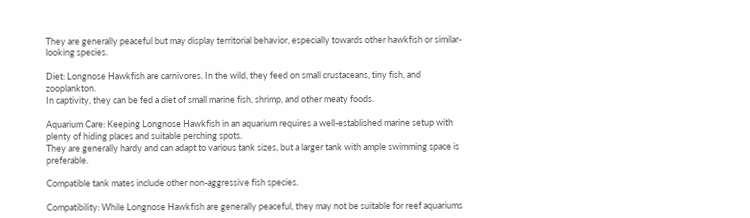They are generally peaceful but may display territorial behavior, especially towards other hawkfish or similar-looking species.

Diet: Longnose Hawkfish are carnivores. In the wild, they feed on small crustaceans, tiny fish, and zooplankton.
In captivity, they can be fed a diet of small marine fish, shrimp, and other meaty foods.

Aquarium Care: Keeping Longnose Hawkfish in an aquarium requires a well-established marine setup with plenty of hiding places and suitable perching spots.
They are generally hardy and can adapt to various tank sizes, but a larger tank with ample swimming space is preferable.

Compatible tank mates include other non-aggressive fish species.

Compatibility: While Longnose Hawkfish are generally peaceful, they may not be suitable for reef aquariums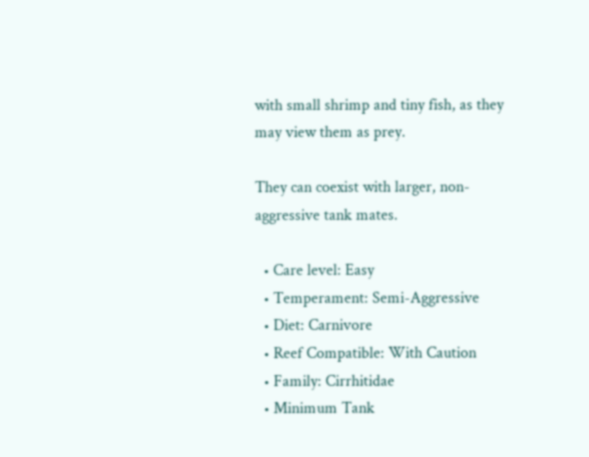with small shrimp and tiny fish, as they may view them as prey.

They can coexist with larger, non-aggressive tank mates.

  • Care level: Easy
  • Temperament: Semi-Aggressive
  • Diet: Carnivore
  • Reef Compatible: With Caution
  • Family: Cirrhitidae
  • Minimum Tank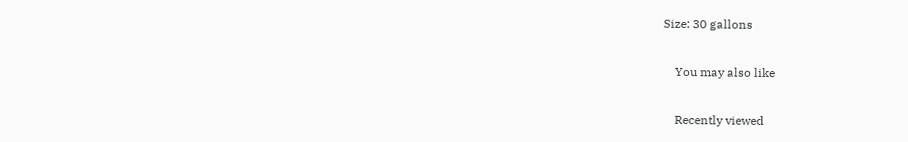Size: 30 gallons

    You may also like

    Recently viewed